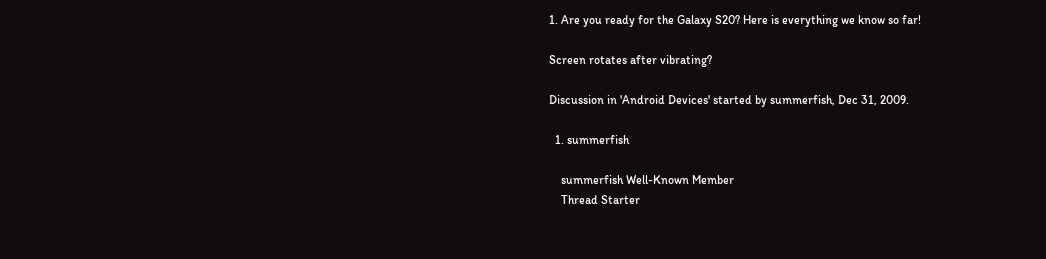1. Are you ready for the Galaxy S20? Here is everything we know so far!

Screen rotates after vibrating?

Discussion in 'Android Devices' started by summerfish, Dec 31, 2009.

  1. summerfish

    summerfish Well-Known Member
    Thread Starter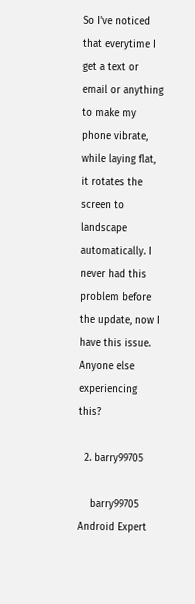So I've noticed that everytime I get a text or email or anything to make my phone vibrate, while laying flat, it rotates the screen to landscape automatically. I never had this problem before the update, now I have this issue. Anyone else experiencing this?

  2. barry99705

    barry99705 Android Expert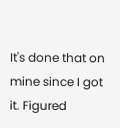It's done that on mine since I got it. Figured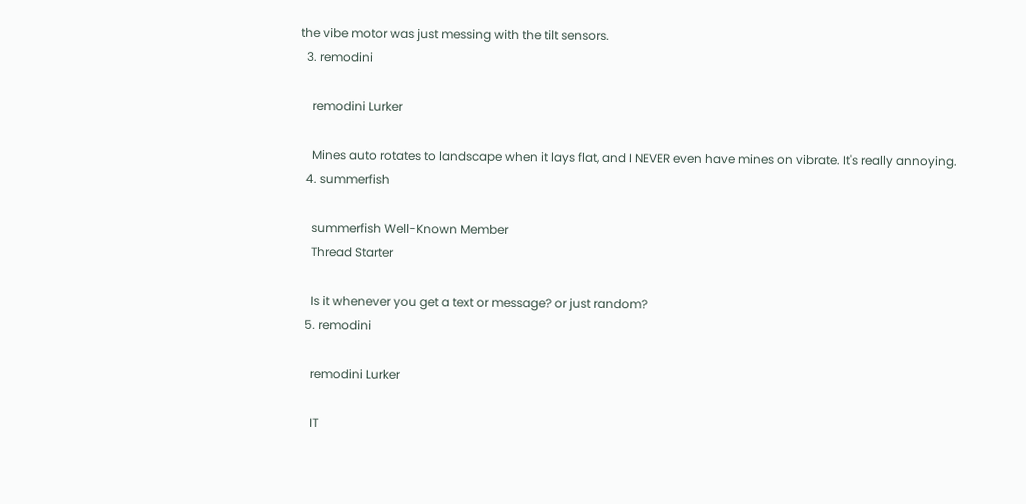the vibe motor was just messing with the tilt sensors.
  3. remodini

    remodini Lurker

    Mines auto rotates to landscape when it lays flat, and I NEVER even have mines on vibrate. It's really annoying.
  4. summerfish

    summerfish Well-Known Member
    Thread Starter

    Is it whenever you get a text or message? or just random?
  5. remodini

    remodini Lurker

    IT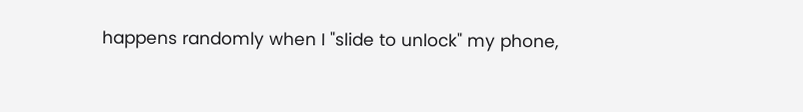happens randomly when I "slide to unlock" my phone,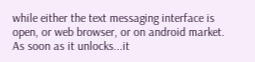while either the text messaging interface is open, or web browser, or on android market. As soon as it unlocks...it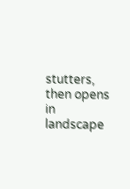stutters, then opens in landscape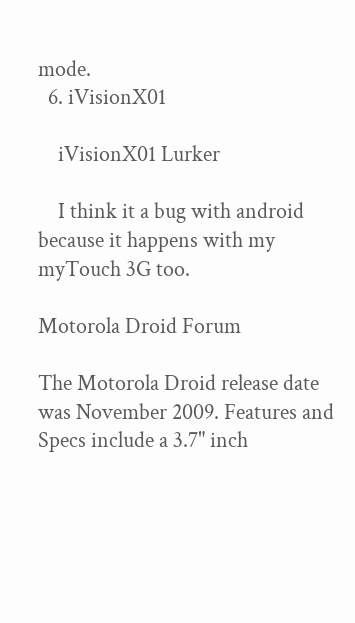mode.
  6. iVisionX01

    iVisionX01 Lurker

    I think it a bug with android because it happens with my myTouch 3G too.

Motorola Droid Forum

The Motorola Droid release date was November 2009. Features and Specs include a 3.7" inch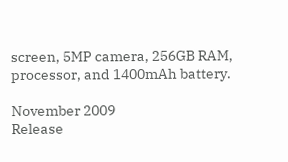screen, 5MP camera, 256GB RAM, processor, and 1400mAh battery.

November 2009
Release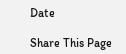Date

Share This Page